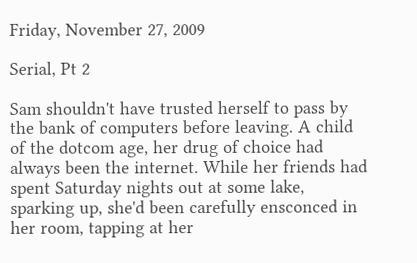Friday, November 27, 2009

Serial, Pt 2

Sam shouldn't have trusted herself to pass by the bank of computers before leaving. A child of the dotcom age, her drug of choice had always been the internet. While her friends had spent Saturday nights out at some lake, sparking up, she'd been carefully ensconced in her room, tapping at her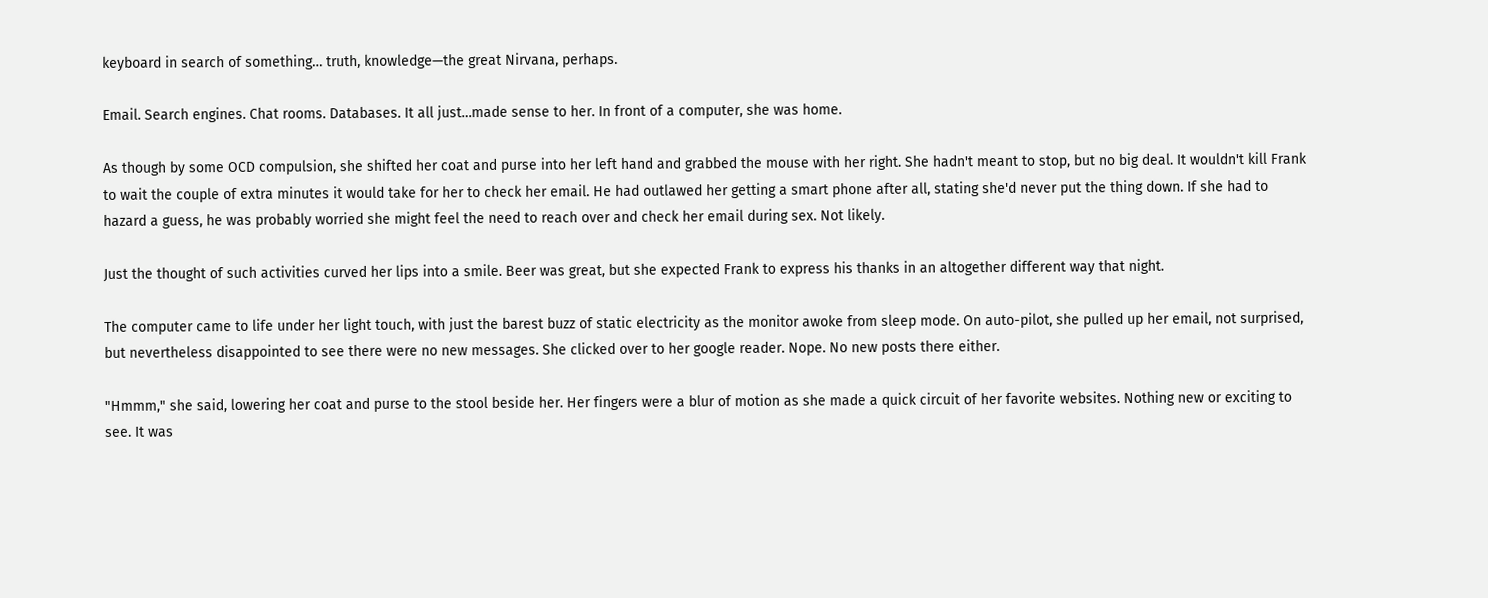keyboard in search of something… truth, knowledge—the great Nirvana, perhaps.

Email. Search engines. Chat rooms. Databases. It all just…made sense to her. In front of a computer, she was home.

As though by some OCD compulsion, she shifted her coat and purse into her left hand and grabbed the mouse with her right. She hadn't meant to stop, but no big deal. It wouldn't kill Frank to wait the couple of extra minutes it would take for her to check her email. He had outlawed her getting a smart phone after all, stating she'd never put the thing down. If she had to hazard a guess, he was probably worried she might feel the need to reach over and check her email during sex. Not likely.

Just the thought of such activities curved her lips into a smile. Beer was great, but she expected Frank to express his thanks in an altogether different way that night.

The computer came to life under her light touch, with just the barest buzz of static electricity as the monitor awoke from sleep mode. On auto-pilot, she pulled up her email, not surprised, but nevertheless disappointed to see there were no new messages. She clicked over to her google reader. Nope. No new posts there either.

"Hmmm," she said, lowering her coat and purse to the stool beside her. Her fingers were a blur of motion as she made a quick circuit of her favorite websites. Nothing new or exciting to see. It was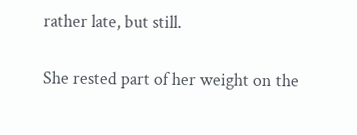rather late, but still.

She rested part of her weight on the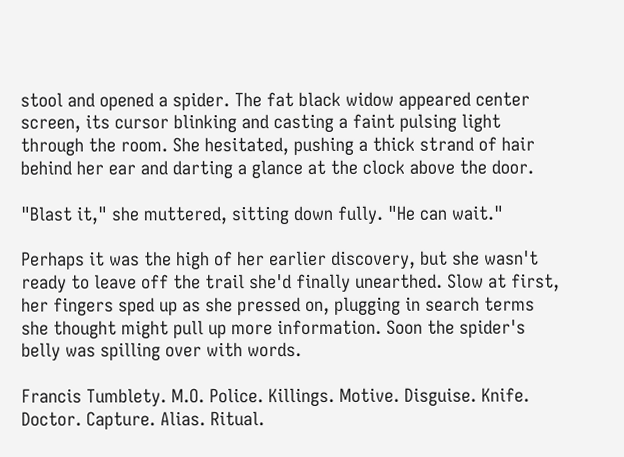stool and opened a spider. The fat black widow appeared center screen, its cursor blinking and casting a faint pulsing light through the room. She hesitated, pushing a thick strand of hair behind her ear and darting a glance at the clock above the door.

"Blast it," she muttered, sitting down fully. "He can wait."

Perhaps it was the high of her earlier discovery, but she wasn't ready to leave off the trail she'd finally unearthed. Slow at first, her fingers sped up as she pressed on, plugging in search terms she thought might pull up more information. Soon the spider's belly was spilling over with words.

Francis Tumblety. M.O. Police. Killings. Motive. Disguise. Knife. Doctor. Capture. Alias. Ritual.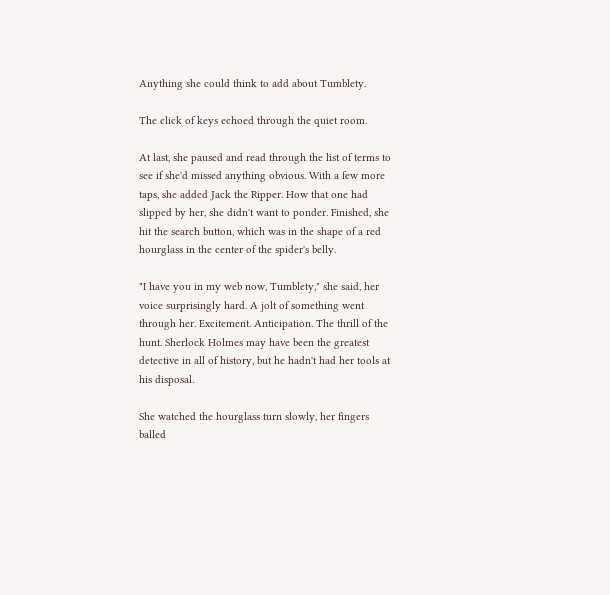Anything she could think to add about Tumblety.

The click of keys echoed through the quiet room.

At last, she paused and read through the list of terms to see if she'd missed anything obvious. With a few more taps, she added Jack the Ripper. How that one had slipped by her, she didn't want to ponder. Finished, she hit the search button, which was in the shape of a red hourglass in the center of the spider's belly.

"I have you in my web now, Tumblety," she said, her voice surprisingly hard. A jolt of something went through her. Excitement. Anticipation. The thrill of the hunt. Sherlock Holmes may have been the greatest detective in all of history, but he hadn't had her tools at his disposal.

She watched the hourglass turn slowly, her fingers balled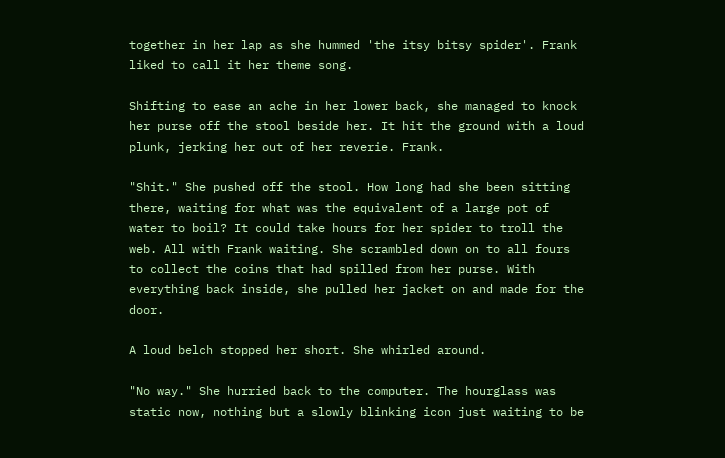together in her lap as she hummed 'the itsy bitsy spider'. Frank liked to call it her theme song.

Shifting to ease an ache in her lower back, she managed to knock her purse off the stool beside her. It hit the ground with a loud plunk, jerking her out of her reverie. Frank.

"Shit." She pushed off the stool. How long had she been sitting there, waiting for what was the equivalent of a large pot of water to boil? It could take hours for her spider to troll the web. All with Frank waiting. She scrambled down on to all fours to collect the coins that had spilled from her purse. With everything back inside, she pulled her jacket on and made for the door.

A loud belch stopped her short. She whirled around.

"No way." She hurried back to the computer. The hourglass was static now, nothing but a slowly blinking icon just waiting to be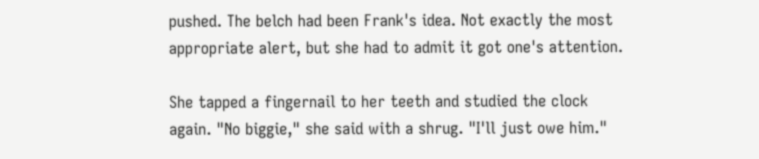pushed. The belch had been Frank's idea. Not exactly the most appropriate alert, but she had to admit it got one's attention.

She tapped a fingernail to her teeth and studied the clock again. "No biggie," she said with a shrug. "I'll just owe him."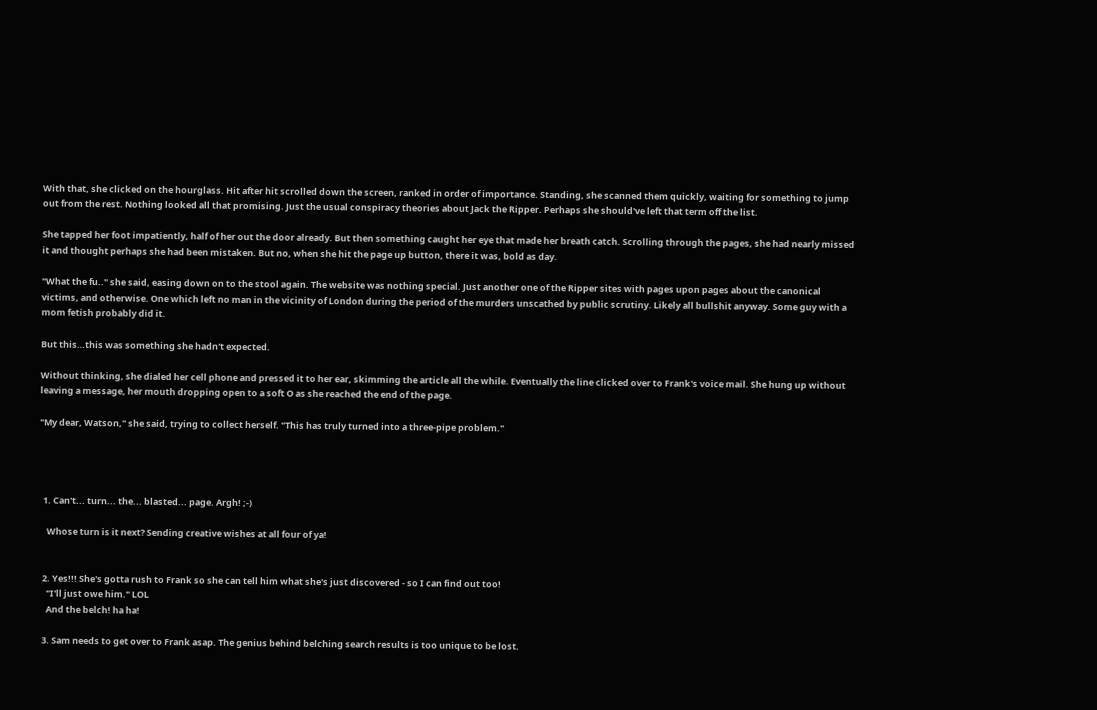With that, she clicked on the hourglass. Hit after hit scrolled down the screen, ranked in order of importance. Standing, she scanned them quickly, waiting for something to jump out from the rest. Nothing looked all that promising. Just the usual conspiracy theories about Jack the Ripper. Perhaps she should've left that term off the list.

She tapped her foot impatiently, half of her out the door already. But then something caught her eye that made her breath catch. Scrolling through the pages, she had nearly missed it and thought perhaps she had been mistaken. But no, when she hit the page up button, there it was, bold as day.

"What the fu.." she said, easing down on to the stool again. The website was nothing special. Just another one of the Ripper sites with pages upon pages about the canonical victims, and otherwise. One which left no man in the vicinity of London during the period of the murders unscathed by public scrutiny. Likely all bullshit anyway. Some guy with a mom fetish probably did it.

But this…this was something she hadn't expected.

Without thinking, she dialed her cell phone and pressed it to her ear, skimming the article all the while. Eventually the line clicked over to Frank's voice mail. She hung up without leaving a message, her mouth dropping open to a soft O as she reached the end of the page.

"My dear, Watson," she said, trying to collect herself. "This has truly turned into a three-pipe problem."




  1. Can't... turn... the... blasted... page. Argh! ;-)

    Whose turn is it next? Sending creative wishes at all four of ya!


  2. Yes!!! She's gotta rush to Frank so she can tell him what she's just discovered - so I can find out too!
    "I'll just owe him." LOL
    And the belch! ha ha!

  3. Sam needs to get over to Frank asap. The genius behind belching search results is too unique to be lost.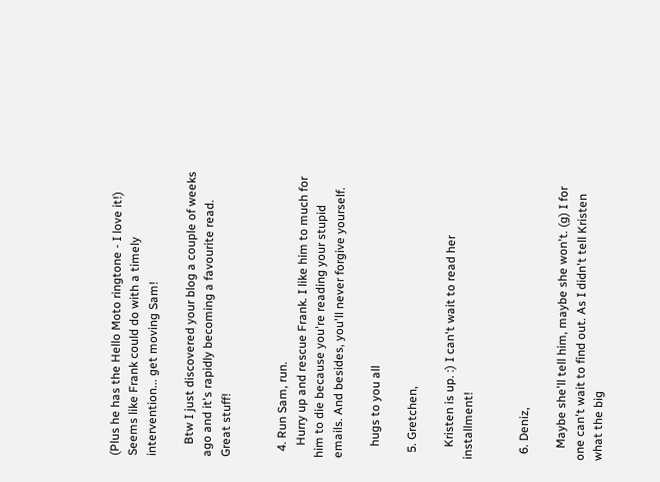(Plus he has the Hello Moto ringtone - I love it!) Seems like Frank could do with a timely intervention... get moving Sam!

    Btw I just discovered your blog a couple of weeks ago and it's rapidly becoming a favourite read. Great stuff!


  4. Run Sam, run.
    Hurry up and rescue Frank. I like him to much for him to die because you're reading your stupid emails. And besides, you'll never forgive yourself.

    hugs to you all

  5. Gretchen,

    Kristen is up. :) I can't wait to read her installment!


  6. Deniz,

    Maybe she'll tell him, maybe she won't. (g) I for one can't wait to find out. As I didn't tell Kristen what the big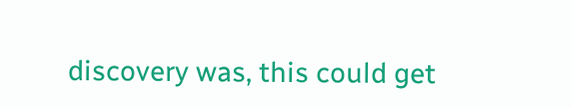discovery was, this could get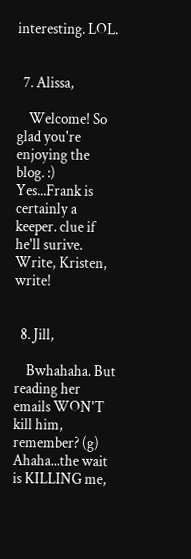interesting. LOL.


  7. Alissa,

    Welcome! So glad you're enjoying the blog. :) Yes...Frank is certainly a keeper. clue if he'll surive. Write, Kristen, write!


  8. Jill,

    Bwhahaha. But reading her emails WON'T kill him, remember? (g) Ahaha...the wait is KILLING me,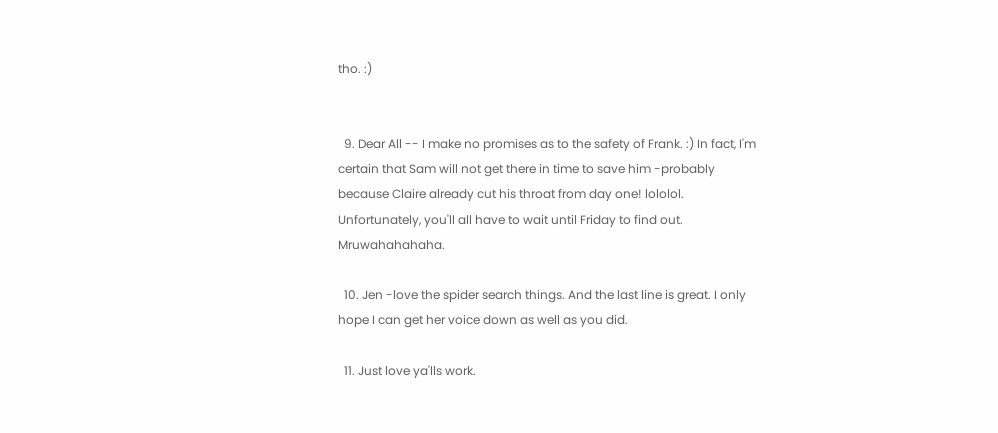tho. :)


  9. Dear All -- I make no promises as to the safety of Frank. :) In fact, I'm certain that Sam will not get there in time to save him -probably because Claire already cut his throat from day one! lololol. Unfortunately, you'll all have to wait until Friday to find out. Mruwahahahaha.

  10. Jen -love the spider search things. And the last line is great. I only hope I can get her voice down as well as you did.

  11. Just love ya'lls work.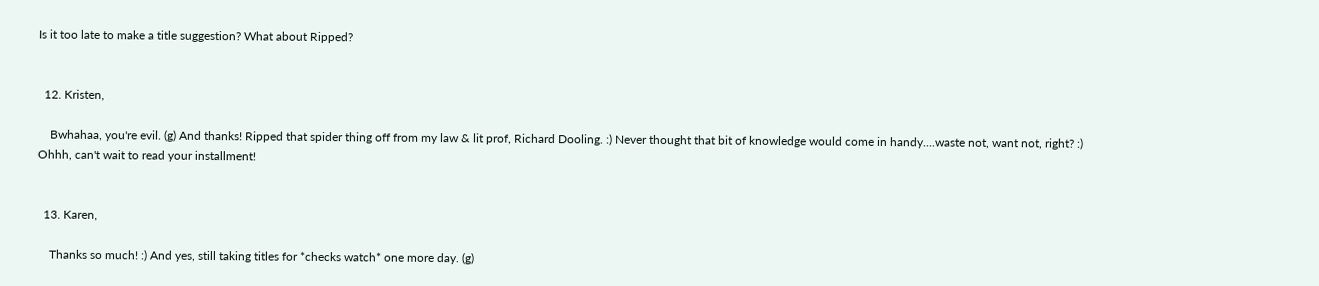Is it too late to make a title suggestion? What about Ripped?


  12. Kristen,

    Bwhahaa, you're evil. (g) And thanks! Ripped that spider thing off from my law & lit prof, Richard Dooling. :) Never thought that bit of knowledge would come in handy....waste not, want not, right? :) Ohhh, can't wait to read your installment!


  13. Karen,

    Thanks so much! :) And yes, still taking titles for *checks watch* one more day. (g)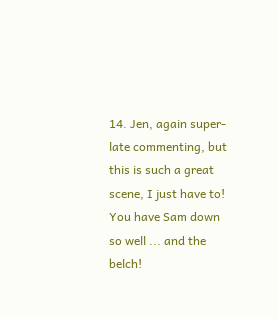14. Jen, again super-late commenting, but this is such a great scene, I just have to! You have Sam down so well ... and the belch!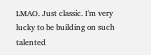LMAO. Just classic. I'm very lucky to be building on such talented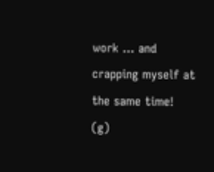work ... and crapping myself at the same time! (g)